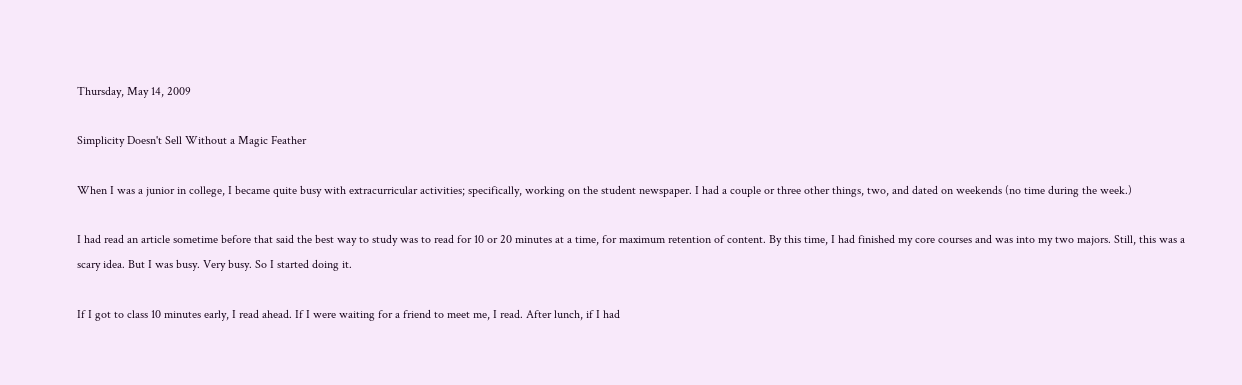Thursday, May 14, 2009

Simplicity Doesn't Sell Without a Magic Feather

When I was a junior in college, I became quite busy with extracurricular activities; specifically, working on the student newspaper. I had a couple or three other things, two, and dated on weekends (no time during the week.)

I had read an article sometime before that said the best way to study was to read for 10 or 20 minutes at a time, for maximum retention of content. By this time, I had finished my core courses and was into my two majors. Still, this was a scary idea. But I was busy. Very busy. So I started doing it.

If I got to class 10 minutes early, I read ahead. If I were waiting for a friend to meet me, I read. After lunch, if I had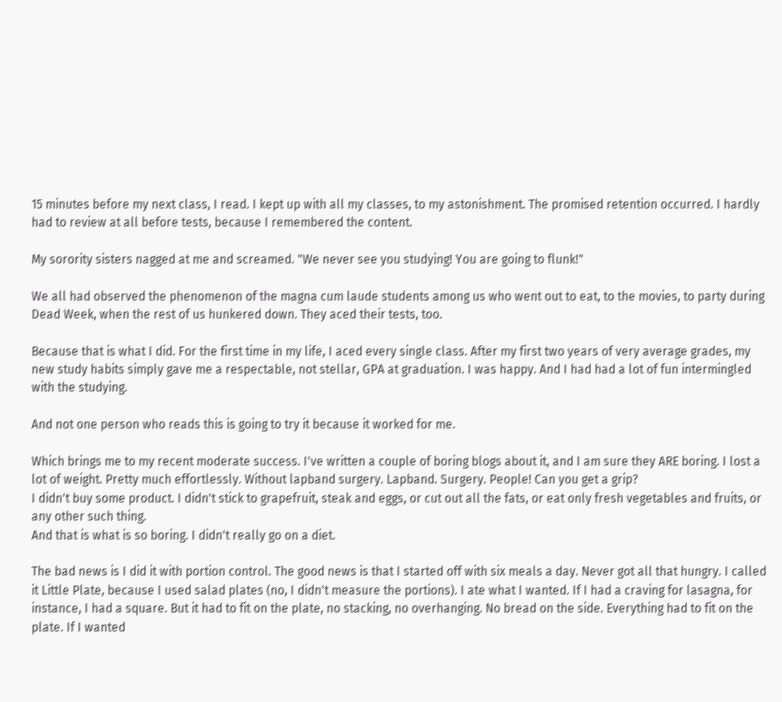15 minutes before my next class, I read. I kept up with all my classes, to my astonishment. The promised retention occurred. I hardly had to review at all before tests, because I remembered the content.

My sorority sisters nagged at me and screamed. "We never see you studying! You are going to flunk!"

We all had observed the phenomenon of the magna cum laude students among us who went out to eat, to the movies, to party during Dead Week, when the rest of us hunkered down. They aced their tests, too.

Because that is what I did. For the first time in my life, I aced every single class. After my first two years of very average grades, my new study habits simply gave me a respectable, not stellar, GPA at graduation. I was happy. And I had had a lot of fun intermingled with the studying.

And not one person who reads this is going to try it because it worked for me.

Which brings me to my recent moderate success. I've written a couple of boring blogs about it, and I am sure they ARE boring. I lost a lot of weight. Pretty much effortlessly. Without lapband surgery. Lapband. Surgery. People! Can you get a grip?
I didn't buy some product. I didn't stick to grapefruit, steak and eggs, or cut out all the fats, or eat only fresh vegetables and fruits, or any other such thing.
And that is what is so boring. I didn't really go on a diet.

The bad news is I did it with portion control. The good news is that I started off with six meals a day. Never got all that hungry. I called it Little Plate, because I used salad plates (no, I didn't measure the portions). I ate what I wanted. If I had a craving for lasagna, for instance, I had a square. But it had to fit on the plate, no stacking, no overhanging. No bread on the side. Everything had to fit on the plate. If I wanted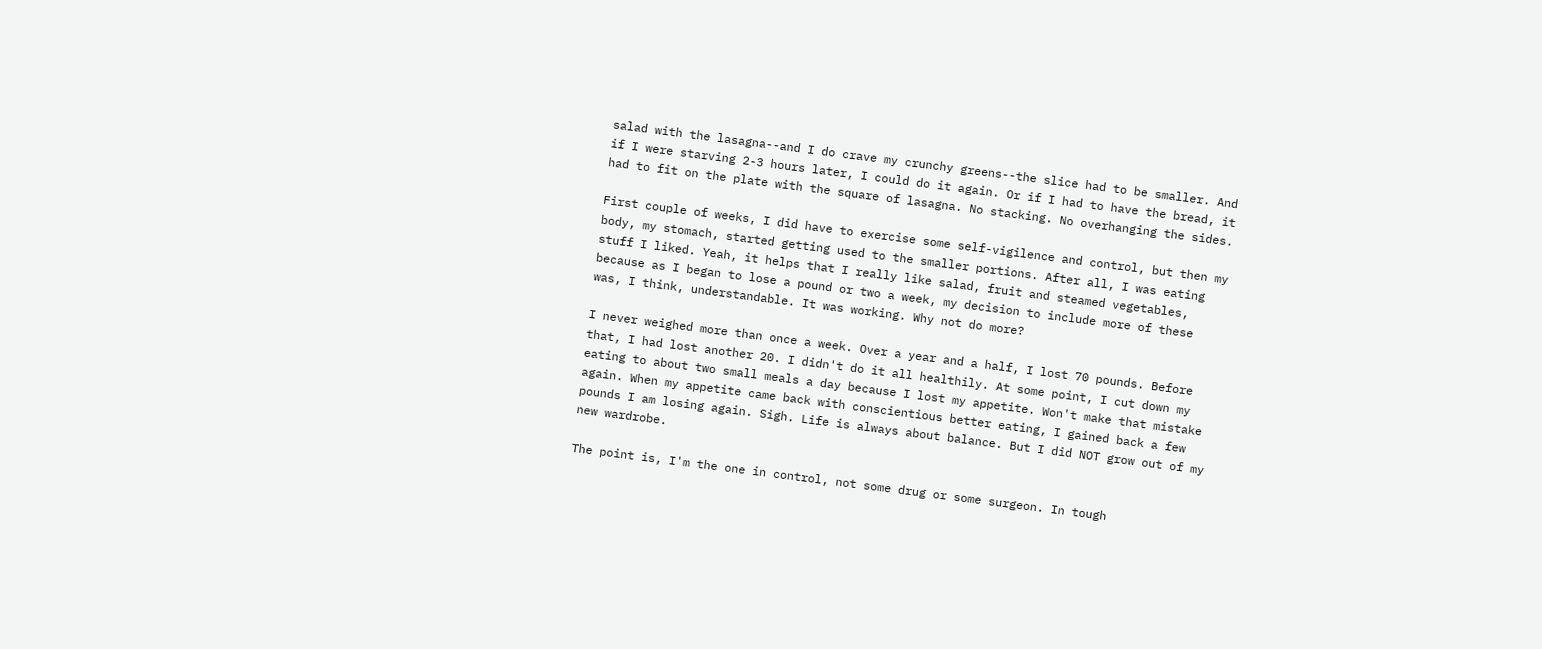salad with the lasagna--and I do crave my crunchy greens--the slice had to be smaller. And if I were starving 2-3 hours later, I could do it again. Or if I had to have the bread, it had to fit on the plate with the square of lasagna. No stacking. No overhanging the sides.

First couple of weeks, I did have to exercise some self-vigilence and control, but then my body, my stomach, started getting used to the smaller portions. After all, I was eating stuff I liked. Yeah, it helps that I really like salad, fruit and steamed vegetables, because as I began to lose a pound or two a week, my decision to include more of these was, I think, understandable. It was working. Why not do more?

I never weighed more than once a week. Over a year and a half, I lost 70 pounds. Before that, I had lost another 20. I didn't do it all healthily. At some point, I cut down my eating to about two small meals a day because I lost my appetite. Won't make that mistake again. When my appetite came back with conscientious better eating, I gained back a few pounds I am losing again. Sigh. Life is always about balance. But I did NOT grow out of my new wardrobe.

The point is, I'm the one in control, not some drug or some surgeon. In tough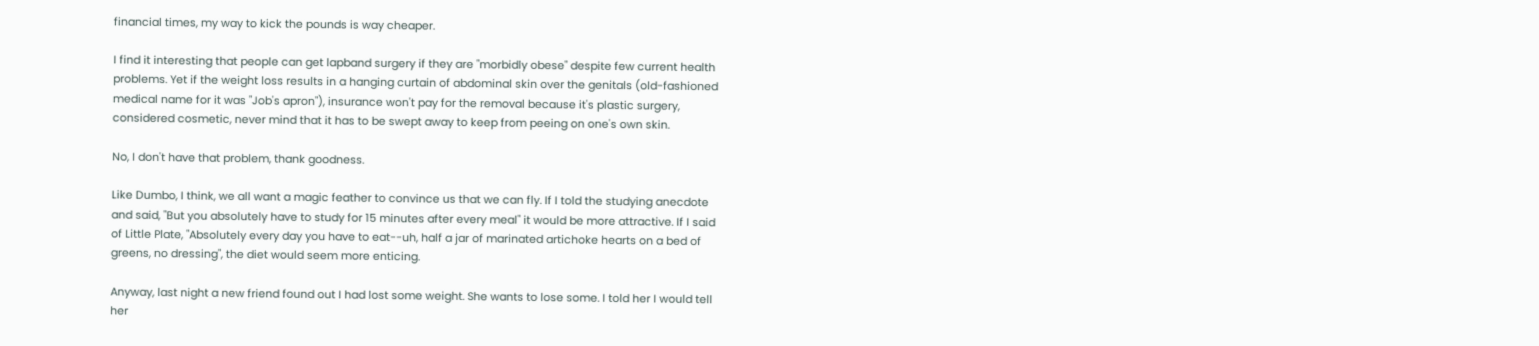financial times, my way to kick the pounds is way cheaper.

I find it interesting that people can get lapband surgery if they are "morbidly obese" despite few current health problems. Yet if the weight loss results in a hanging curtain of abdominal skin over the genitals (old-fashioned medical name for it was "Job's apron"), insurance won't pay for the removal because it's plastic surgery, considered cosmetic, never mind that it has to be swept away to keep from peeing on one's own skin.

No, I don't have that problem, thank goodness.

Like Dumbo, I think, we all want a magic feather to convince us that we can fly. If I told the studying anecdote and said, "But you absolutely have to study for 15 minutes after every meal" it would be more attractive. If I said of Little Plate, "Absolutely every day you have to eat--uh, half a jar of marinated artichoke hearts on a bed of greens, no dressing", the diet would seem more enticing.

Anyway, last night a new friend found out I had lost some weight. She wants to lose some. I told her I would tell her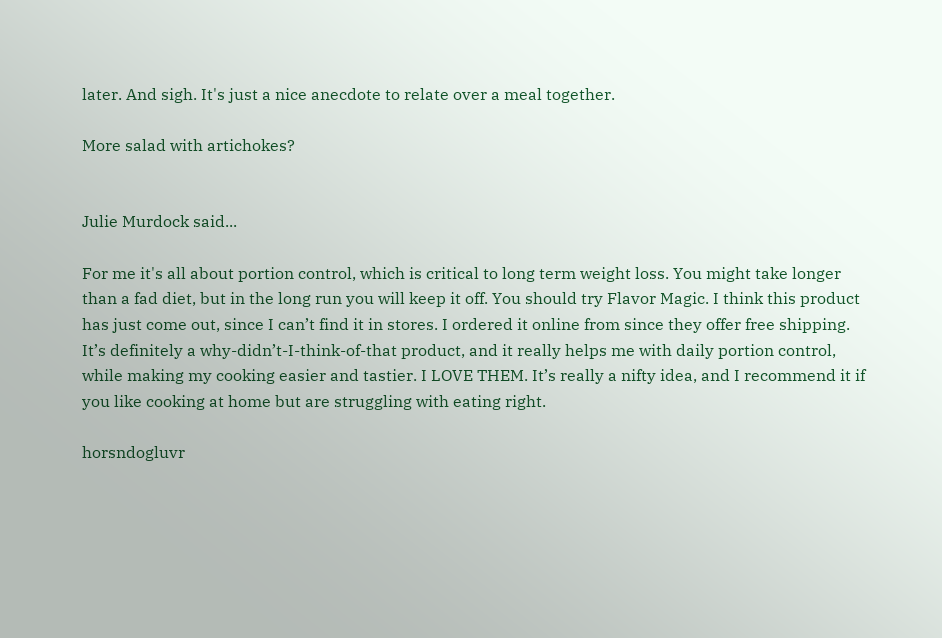later. And sigh. It's just a nice anecdote to relate over a meal together.

More salad with artichokes?


Julie Murdock said...

For me it's all about portion control, which is critical to long term weight loss. You might take longer than a fad diet, but in the long run you will keep it off. You should try Flavor Magic. I think this product has just come out, since I can’t find it in stores. I ordered it online from since they offer free shipping. It’s definitely a why-didn’t-I-think-of-that product, and it really helps me with daily portion control, while making my cooking easier and tastier. I LOVE THEM. It’s really a nifty idea, and I recommend it if you like cooking at home but are struggling with eating right.

horsndogluvr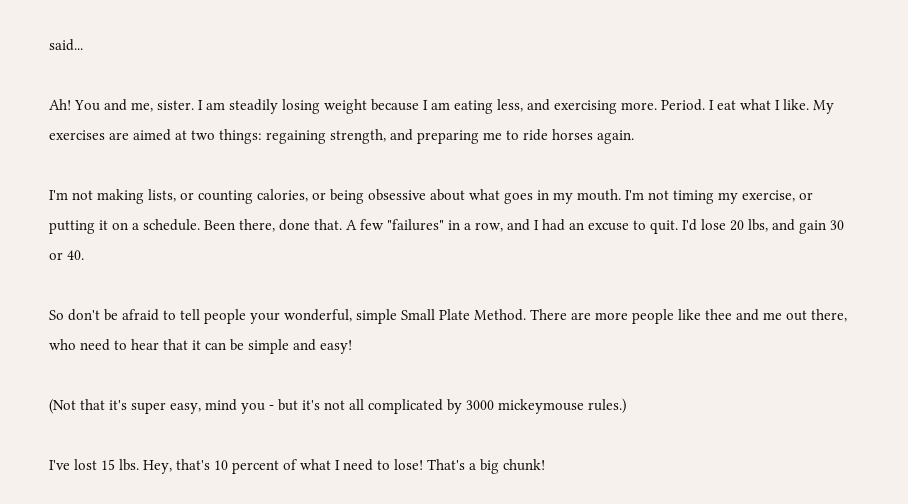said...

Ah! You and me, sister. I am steadily losing weight because I am eating less, and exercising more. Period. I eat what I like. My exercises are aimed at two things: regaining strength, and preparing me to ride horses again.

I'm not making lists, or counting calories, or being obsessive about what goes in my mouth. I'm not timing my exercise, or putting it on a schedule. Been there, done that. A few "failures" in a row, and I had an excuse to quit. I'd lose 20 lbs, and gain 30 or 40.

So don't be afraid to tell people your wonderful, simple Small Plate Method. There are more people like thee and me out there, who need to hear that it can be simple and easy!

(Not that it's super easy, mind you - but it's not all complicated by 3000 mickeymouse rules.)

I've lost 15 lbs. Hey, that's 10 percent of what I need to lose! That's a big chunk!